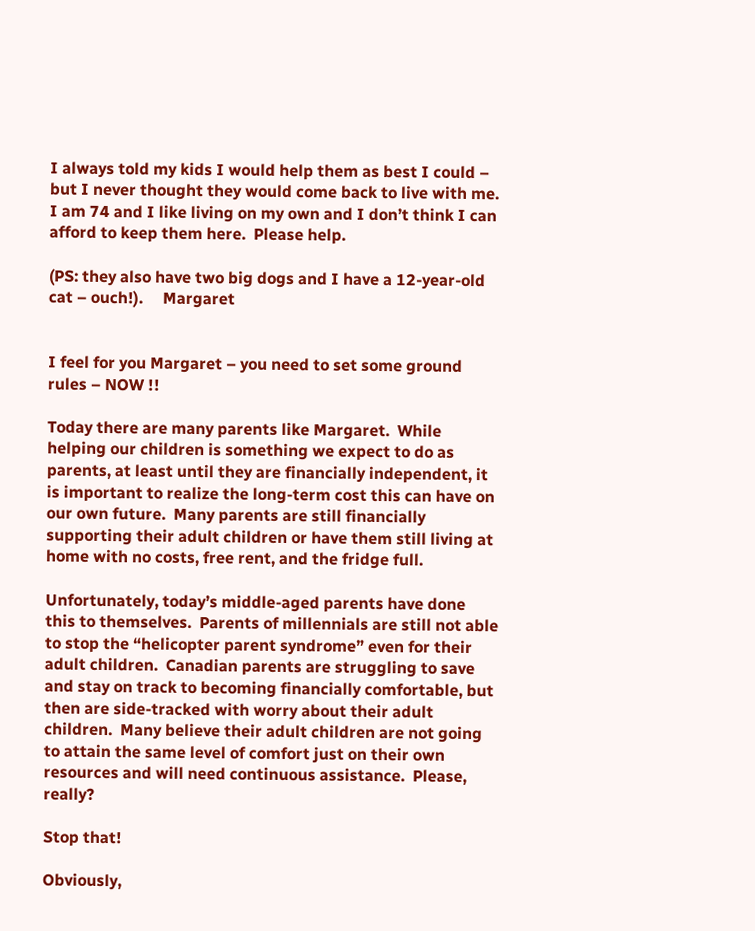I always told my kids I would help them as best I could – but I never thought they would come back to live with me.  I am 74 and I like living on my own and I don’t think I can afford to keep them here.  Please help.

(PS: they also have two big dogs and I have a 12-year-old cat – ouch!).     Margaret


I feel for you Margaret – you need to set some ground rules – NOW !!

Today there are many parents like Margaret.  While helping our children is something we expect to do as parents, at least until they are financially independent, it is important to realize the long-term cost this can have on our own future.  Many parents are still financially supporting their adult children or have them still living at home with no costs, free rent, and the fridge full.

Unfortunately, today’s middle-aged parents have done this to themselves.  Parents of millennials are still not able to stop the “helicopter parent syndrome” even for their adult children.  Canadian parents are struggling to save and stay on track to becoming financially comfortable, but then are side-tracked with worry about their adult children.  Many believe their adult children are not going to attain the same level of comfort just on their own resources and will need continuous assistance.  Please, really?

Stop that!

Obviously,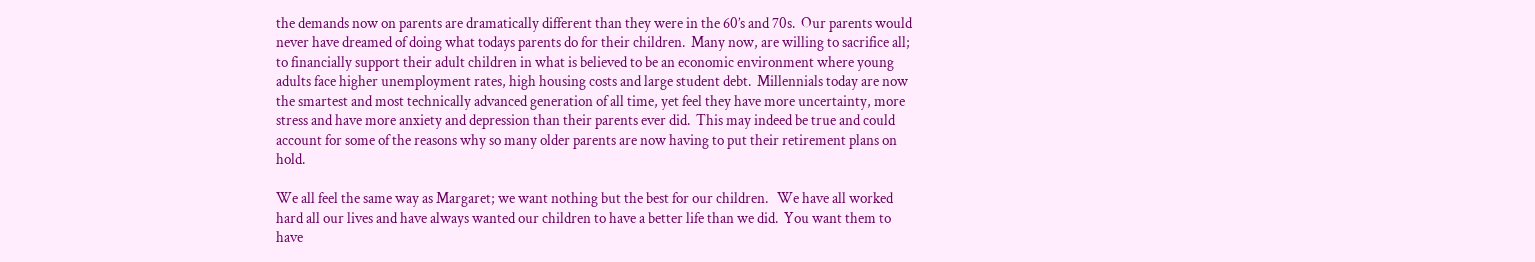the demands now on parents are dramatically different than they were in the 60’s and 70s.  Our parents would never have dreamed of doing what todays parents do for their children.  Many now, are willing to sacrifice all; to financially support their adult children in what is believed to be an economic environment where young adults face higher unemployment rates, high housing costs and large student debt.  Millennials today are now the smartest and most technically advanced generation of all time, yet feel they have more uncertainty, more stress and have more anxiety and depression than their parents ever did.  This may indeed be true and could account for some of the reasons why so many older parents are now having to put their retirement plans on hold.

We all feel the same way as Margaret; we want nothing but the best for our children.   We have all worked hard all our lives and have always wanted our children to have a better life than we did.  You want them to have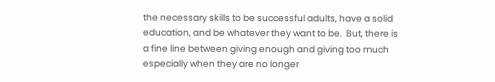the necessary skills to be successful adults, have a solid education, and be whatever they want to be.  But, there is a fine line between giving enough and giving too much especially when they are no longer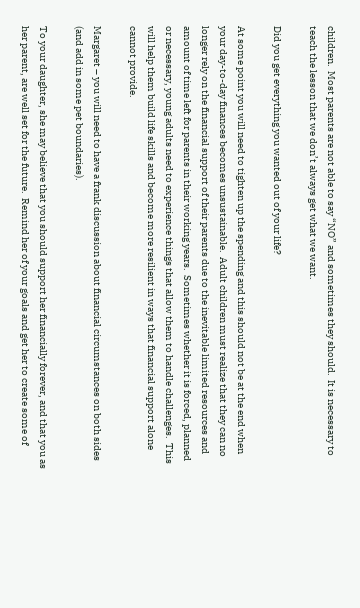children.  Most parents are not able to say “NO” and sometimes they should.  It is necessary to teach the lesson that we don’t always get what we want.

Did you get everything you wanted out of your life?

At some point you will need to tighten up the spending and this should not be at the end when your day-to-day finances becomes unsustainable.  Adult children must realize that they can no longer rely on the financial support of their parents due to the inevitable limited resources and amount of time left for parents in their working years.  Sometimes whether it is forced, planned or necessary, young adults need to experience things that allow them to handle challenges.  This will help them build life skills and become more resilient in ways that financial support alone cannot provide.

Margaret – you will need to have a frank discussion about financial circumstances on both sides (and add in some pet boundaries).

To your daughter, she may believe that you should support her financially forever, and that you as her parent, are well set for the future.  Remind her of your goals and get her to create some of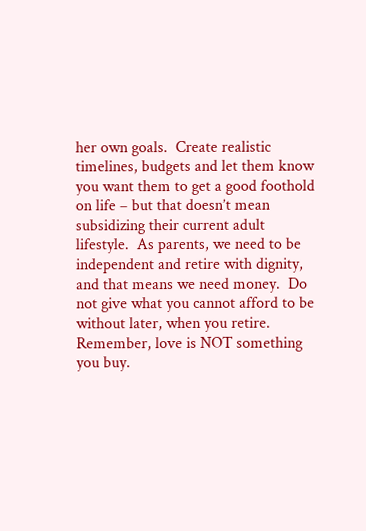her own goals.  Create realistic timelines, budgets and let them know you want them to get a good foothold on life – but that doesn’t mean subsidizing their current adult lifestyle.  As parents, we need to be independent and retire with dignity, and that means we need money.  Do not give what you cannot afford to be without later, when you retire.  Remember, love is NOT something you buy.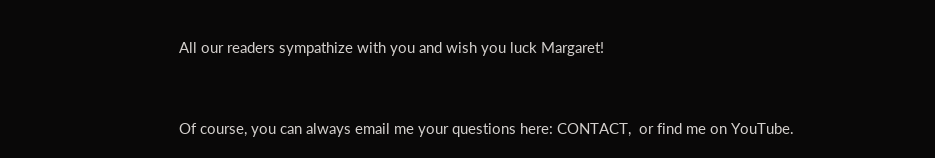All our readers sympathize with you and wish you luck Margaret!


Of course, you can always email me your questions here: CONTACT,  or find me on YouTube.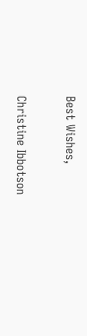Best Wishes,

Christine Ibbotson